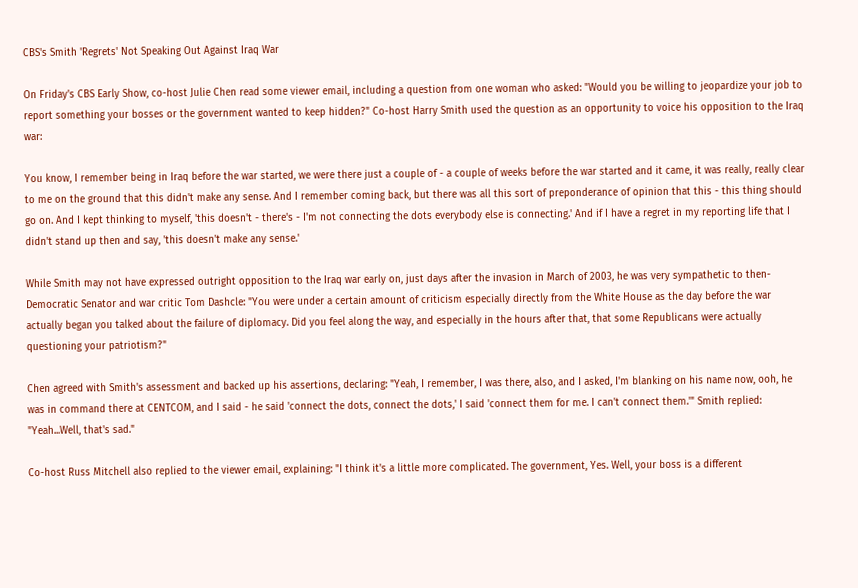CBS's Smith 'Regrets' Not Speaking Out Against Iraq War

On Friday's CBS Early Show, co-host Julie Chen read some viewer email, including a question from one woman who asked: "Would you be willing to jeopardize your job to report something your bosses or the government wanted to keep hidden?" Co-host Harry Smith used the question as an opportunity to voice his opposition to the Iraq war:

You know, I remember being in Iraq before the war started, we were there just a couple of - a couple of weeks before the war started and it came, it was really, really clear to me on the ground that this didn't make any sense. And I remember coming back, but there was all this sort of preponderance of opinion that this - this thing should go on. And I kept thinking to myself, 'this doesn't - there's - I'm not connecting the dots everybody else is connecting.' And if I have a regret in my reporting life that I didn't stand up then and say, 'this doesn't make any sense.'

While Smith may not have expressed outright opposition to the Iraq war early on, just days after the invasion in March of 2003, he was very sympathetic to then-Democratic Senator and war critic Tom Dashcle: "You were under a certain amount of criticism especially directly from the White House as the day before the war actually began you talked about the failure of diplomacy. Did you feel along the way, and especially in the hours after that, that some Republicans were actually questioning your patriotism?"

Chen agreed with Smith's assessment and backed up his assertions, declaring: "Yeah, I remember, I was there, also, and I asked, I'm blanking on his name now, ooh, he was in command there at CENTCOM, and I said - he said 'connect the dots, connect the dots,' I said 'connect them for me. I can't connect them.'" Smith replied: "Yeah...Well, that's sad."

Co-host Russ Mitchell also replied to the viewer email, explaining: "I think it's a little more complicated. The government, Yes. Well, your boss is a different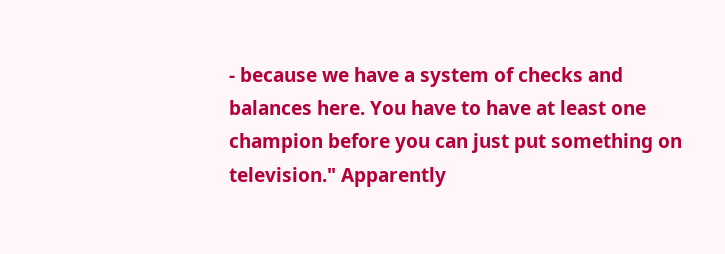- because we have a system of checks and balances here. You have to have at least one champion before you can just put something on television." Apparently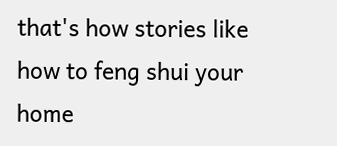that's how stories like how to feng shui your home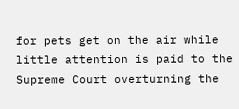for pets get on the air while little attention is paid to the Supreme Court overturning the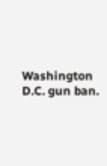Washington D.C. gun ban.